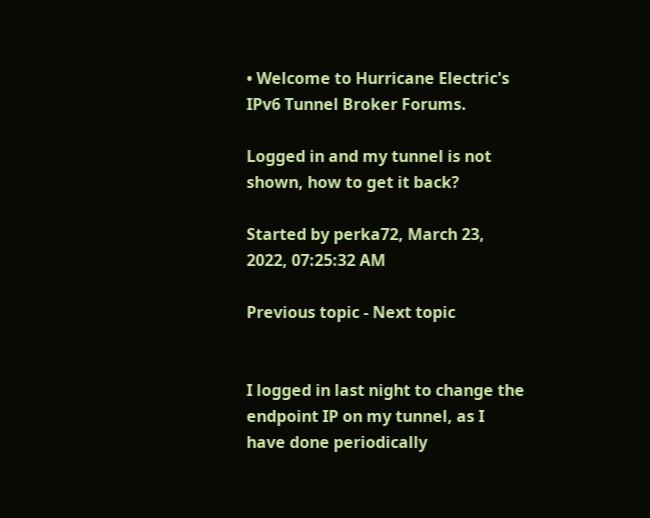• Welcome to Hurricane Electric's IPv6 Tunnel Broker Forums.

Logged in and my tunnel is not shown, how to get it back?

Started by perka72, March 23, 2022, 07:25:32 AM

Previous topic - Next topic


I logged in last night to change the endpoint IP on my tunnel, as I have done periodically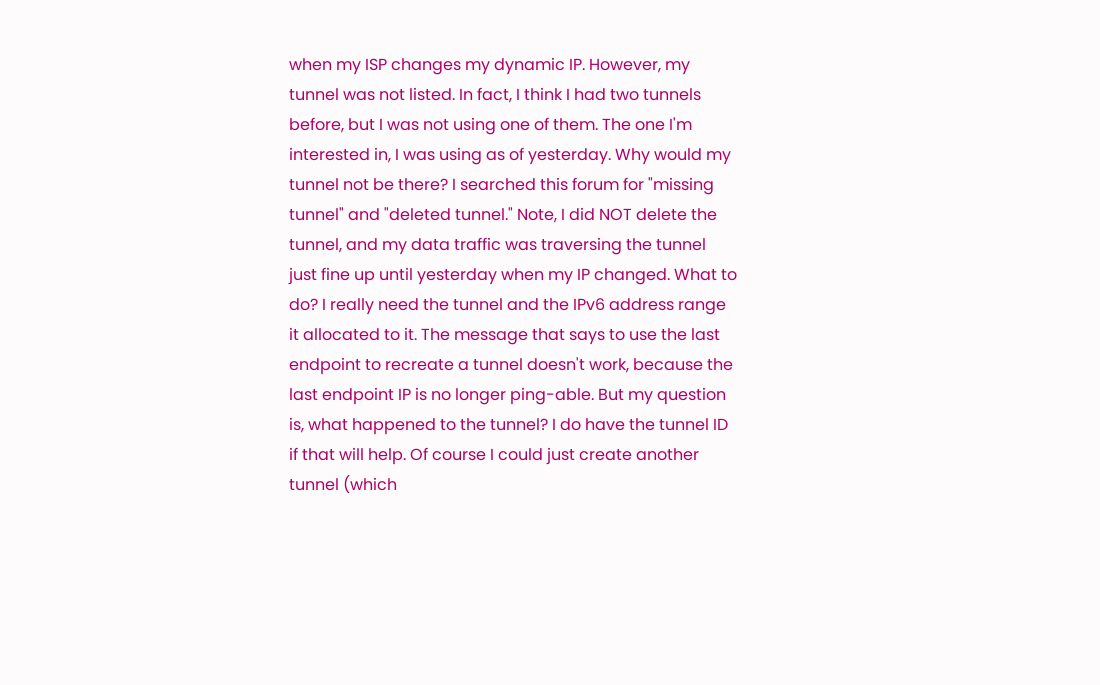when my ISP changes my dynamic IP. However, my tunnel was not listed. In fact, I think I had two tunnels before, but I was not using one of them. The one I'm interested in, I was using as of yesterday. Why would my tunnel not be there? I searched this forum for "missing tunnel" and "deleted tunnel." Note, I did NOT delete the tunnel, and my data traffic was traversing the tunnel just fine up until yesterday when my IP changed. What to do? I really need the tunnel and the IPv6 address range it allocated to it. The message that says to use the last endpoint to recreate a tunnel doesn't work, because the last endpoint IP is no longer ping-able. But my question is, what happened to the tunnel? I do have the tunnel ID if that will help. Of course I could just create another tunnel (which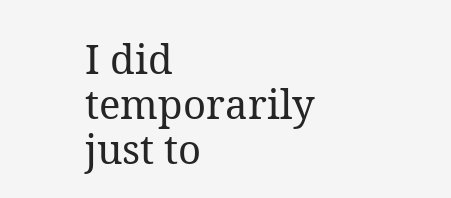I did temporarily just to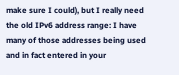make sure I could), but I really need the old IPv6 address range: I have many of those addresses being used and in fact entered in your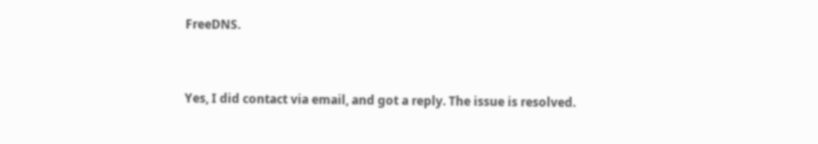FreeDNS.



Yes, I did contact via email, and got a reply. The issue is resolved.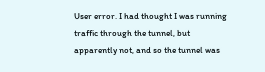User error. I had thought I was running traffic through the tunnel, but apparently not, and so the tunnel was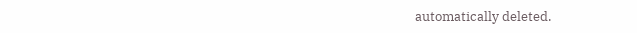automatically deleted.